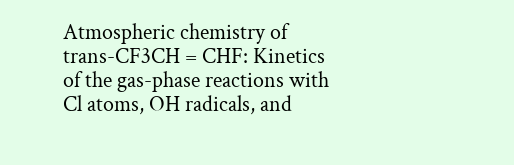Atmospheric chemistry of trans-CF3CH = CHF: Kinetics of the gas-phase reactions with Cl atoms, OH radicals, and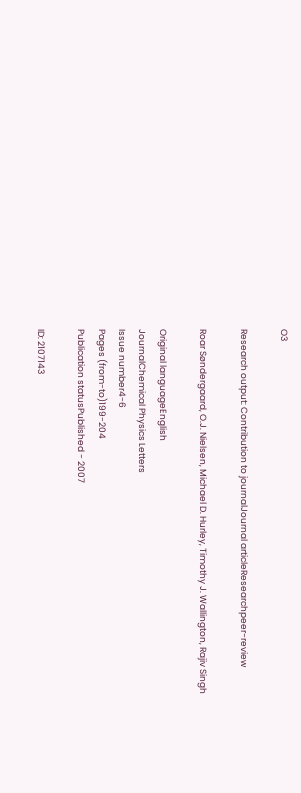O3

Research output: Contribution to journalJournal articleResearchpeer-review

Roar Søndergaard, O.J. Nielsen, Michael D. Hurley, Timothy J. Wallington, Rajiv Singh

Original languageEnglish
JournalChemical Physics Letters
Issue number4-6
Pages (from-to)199-204
Publication statusPublished - 2007

ID: 2107143